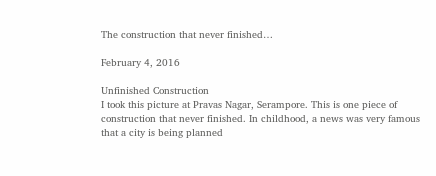The construction that never finished…

February 4, 2016

Unfinished Construction
I took this picture at Pravas Nagar, Serampore. This is one piece of construction that never finished. In childhood, a news was very famous that a city is being planned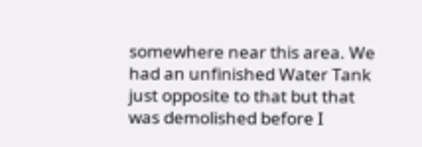somewhere near this area. We had an unfinished Water Tank just opposite to that but that was demolished before I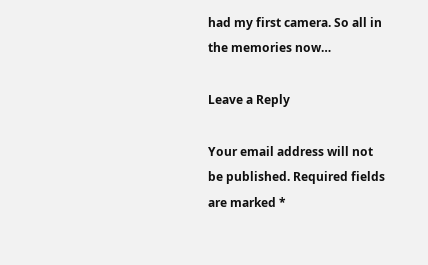had my first camera. So all in the memories now…

Leave a Reply

Your email address will not be published. Required fields are marked *